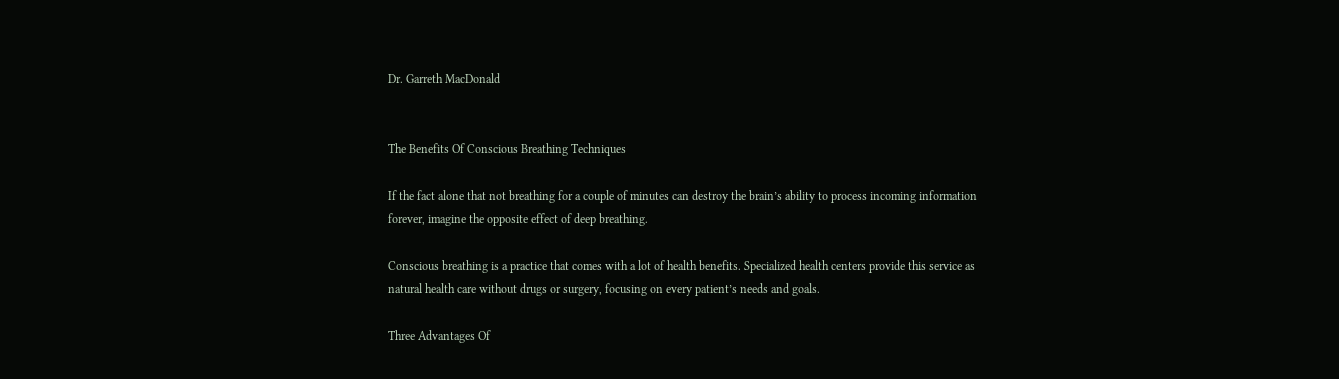Dr. Garreth MacDonald


The Benefits Of Conscious Breathing Techniques

If the fact alone that not breathing for a couple of minutes can destroy the brain’s ability to process incoming information forever, imagine the opposite effect of deep breathing.

Conscious breathing is a practice that comes with a lot of health benefits. Specialized health centers provide this service as natural health care without drugs or surgery, focusing on every patient’s needs and goals.

Three Advantages Of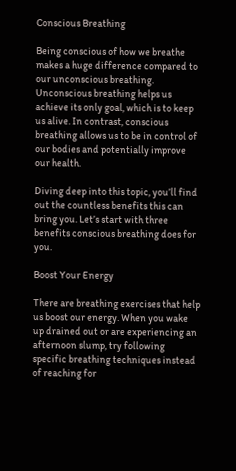Conscious Breathing

Being conscious of how we breathe makes a huge difference compared to our unconscious breathing. Unconscious breathing helps us achieve its only goal, which is to keep us alive. In contrast, conscious breathing allows us to be in control of our bodies and potentially improve our health.

Diving deep into this topic, you’ll find out the countless benefits this can bring you. Let’s start with three benefits conscious breathing does for you.

Boost Your Energy

There are breathing exercises that help us boost our energy. When you wake up drained out or are experiencing an afternoon slump, try following specific breathing techniques instead of reaching for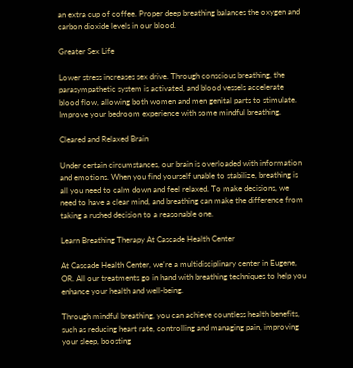an extra cup of coffee. Proper deep breathing balances the oxygen and carbon dioxide levels in our blood.

Greater Sex Life

Lower stress increases sex drive. Through conscious breathing, the parasympathetic system is activated, and blood vessels accelerate blood flow, allowing both women and men genital parts to stimulate. Improve your bedroom experience with some mindful breathing.

Cleared and Relaxed Brain

Under certain circumstances, our brain is overloaded with information and emotions. When you find yourself unable to stabilize, breathing is all you need to calm down and feel relaxed. To make decisions, we need to have a clear mind, and breathing can make the difference from taking a rushed decision to a reasonable one.

Learn Breathing Therapy At Cascade Health Center

At Cascade Health Center, we’re a multidisciplinary center in Eugene, OR. All our treatments go in hand with breathing techniques to help you enhance your health and well-being.

Through mindful breathing, you can achieve countless health benefits, such as reducing heart rate, controlling and managing pain, improving your sleep, boosting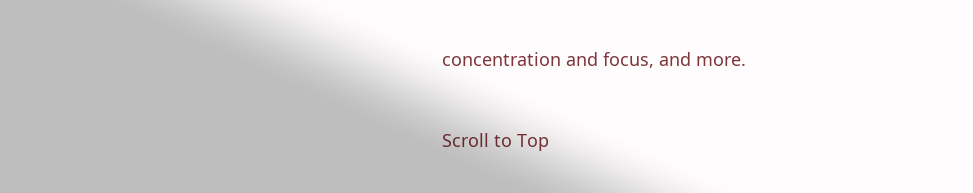concentration and focus, and more.


Scroll to Top